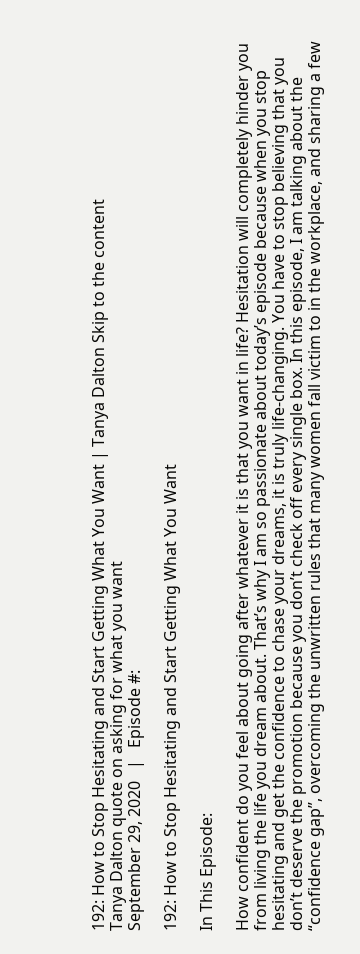192: How to Stop Hesitating and Start Getting What You Want | Tanya Dalton Skip to the content
Tanya Dalton quote on asking for what you want
September 29, 2020   |   Episode #:

192: How to Stop Hesitating and Start Getting What You Want

In This Episode:

How confident do you feel about going after whatever it is that you want in life? Hesitation will completely hinder you from living the life you dream about. That’s why I am so passionate about today’s episode because when you stop hesitating and get the confidence to chase your dreams, it is truly life-changing. You have to stop believing that you don’t deserve the promotion because you don’t check off every single box. In this episode, I am talking about the “confidence gap”, overcoming the unwritten rules that many women fall victim to in the workplace, and sharing a few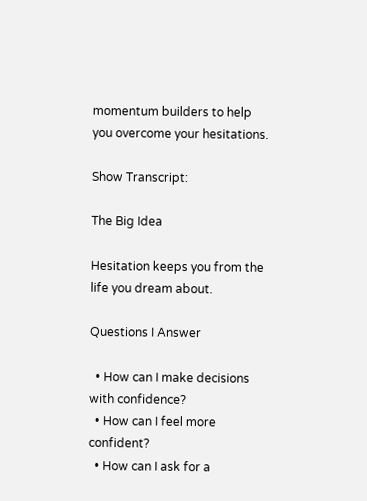momentum builders to help you overcome your hesitations.

Show Transcript:

The Big Idea

Hesitation keeps you from the life you dream about.

Questions I Answer

  • How can I make decisions with confidence?
  • How can I feel more confident?
  • How can I ask for a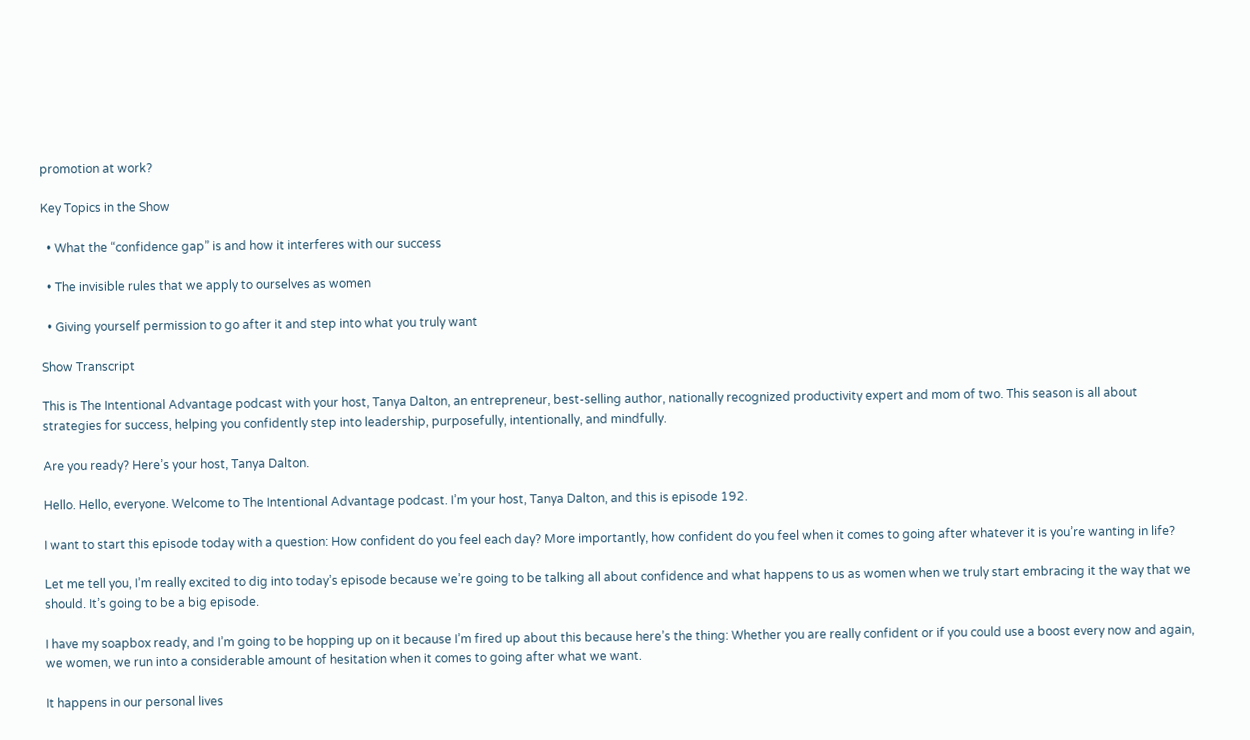promotion at work?

Key Topics in the Show

  • What the “confidence gap” is and how it interferes with our success

  • The invisible rules that we apply to ourselves as women

  • Giving yourself permission to go after it and step into what you truly want

Show Transcript

This is The Intentional Advantage podcast with your host, Tanya Dalton, an entrepreneur, best-selling author, nationally recognized productivity expert and mom of two. This season is all about strategies for success, helping you confidently step into leadership, purposefully, intentionally, and mindfully.

Are you ready? Here’s your host, Tanya Dalton.

Hello. Hello, everyone. Welcome to The Intentional Advantage podcast. I’m your host, Tanya Dalton, and this is episode 192.

I want to start this episode today with a question: How confident do you feel each day? More importantly, how confident do you feel when it comes to going after whatever it is you’re wanting in life?

Let me tell you, I’m really excited to dig into today’s episode because we’re going to be talking all about confidence and what happens to us as women when we truly start embracing it the way that we should. It’s going to be a big episode.

I have my soapbox ready, and I’m going to be hopping up on it because I’m fired up about this because here’s the thing: Whether you are really confident or if you could use a boost every now and again, we women, we run into a considerable amount of hesitation when it comes to going after what we want.

It happens in our personal lives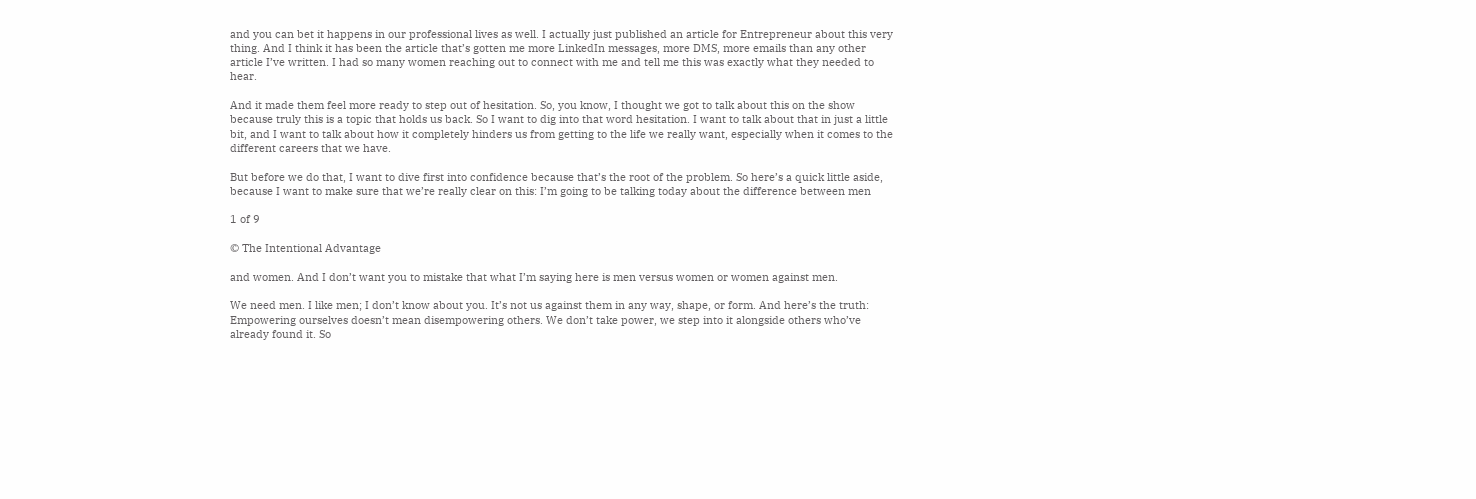and you can bet it happens in our professional lives as well. I actually just published an article for Entrepreneur about this very thing. And I think it has been the article that’s gotten me more LinkedIn messages, more DMS, more emails than any other article I’ve written. I had so many women reaching out to connect with me and tell me this was exactly what they needed to hear.

And it made them feel more ready to step out of hesitation. So, you know, I thought we got to talk about this on the show because truly this is a topic that holds us back. So I want to dig into that word hesitation. I want to talk about that in just a little bit, and I want to talk about how it completely hinders us from getting to the life we really want, especially when it comes to the different careers that we have.

But before we do that, I want to dive first into confidence because that’s the root of the problem. So here’s a quick little aside, because I want to make sure that we’re really clear on this: I’m going to be talking today about the difference between men

1 of 9

© The Intentional Advantage

and women. And I don’t want you to mistake that what I’m saying here is men versus women or women against men.

We need men. I like men; I don’t know about you. It’s not us against them in any way, shape, or form. And here’s the truth: Empowering ourselves doesn’t mean disempowering others. We don’t take power, we step into it alongside others who’ve already found it. So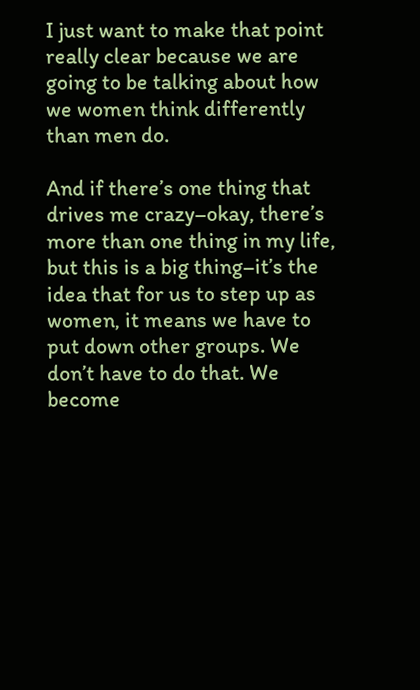I just want to make that point really clear because we are going to be talking about how we women think differently than men do.

And if there’s one thing that drives me crazy–okay, there’s more than one thing in my life, but this is a big thing–it’s the idea that for us to step up as women, it means we have to put down other groups. We don’t have to do that. We become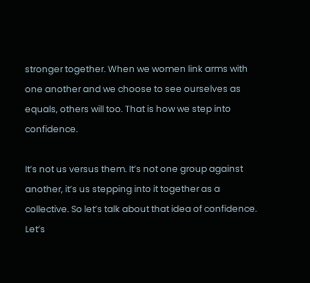stronger together. When we women link arms with one another and we choose to see ourselves as equals, others will too. That is how we step into confidence.

It’s not us versus them. It’s not one group against another, it’s us stepping into it together as a collective. So let’s talk about that idea of confidence. Let’s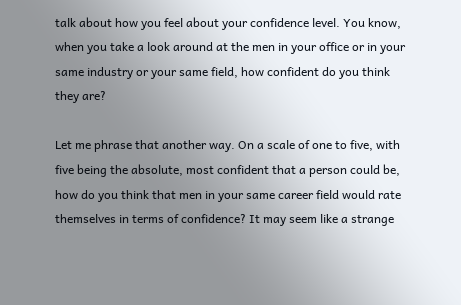talk about how you feel about your confidence level. You know, when you take a look around at the men in your office or in your same industry or your same field, how confident do you think they are?

Let me phrase that another way. On a scale of one to five, with five being the absolute, most confident that a person could be, how do you think that men in your same career field would rate themselves in terms of confidence? It may seem like a strange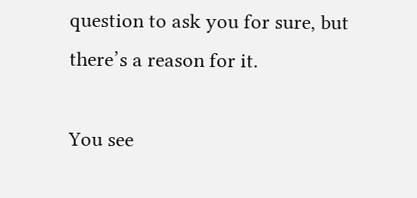question to ask you for sure, but there’s a reason for it.

You see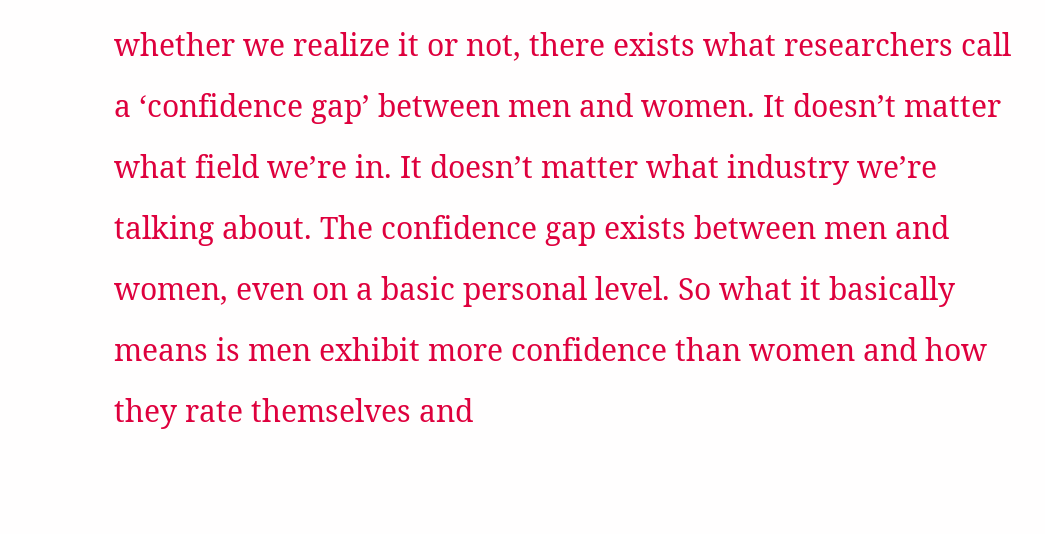whether we realize it or not, there exists what researchers call a ‘confidence gap’ between men and women. It doesn’t matter what field we’re in. It doesn’t matter what industry we’re talking about. The confidence gap exists between men and women, even on a basic personal level. So what it basically means is men exhibit more confidence than women and how they rate themselves and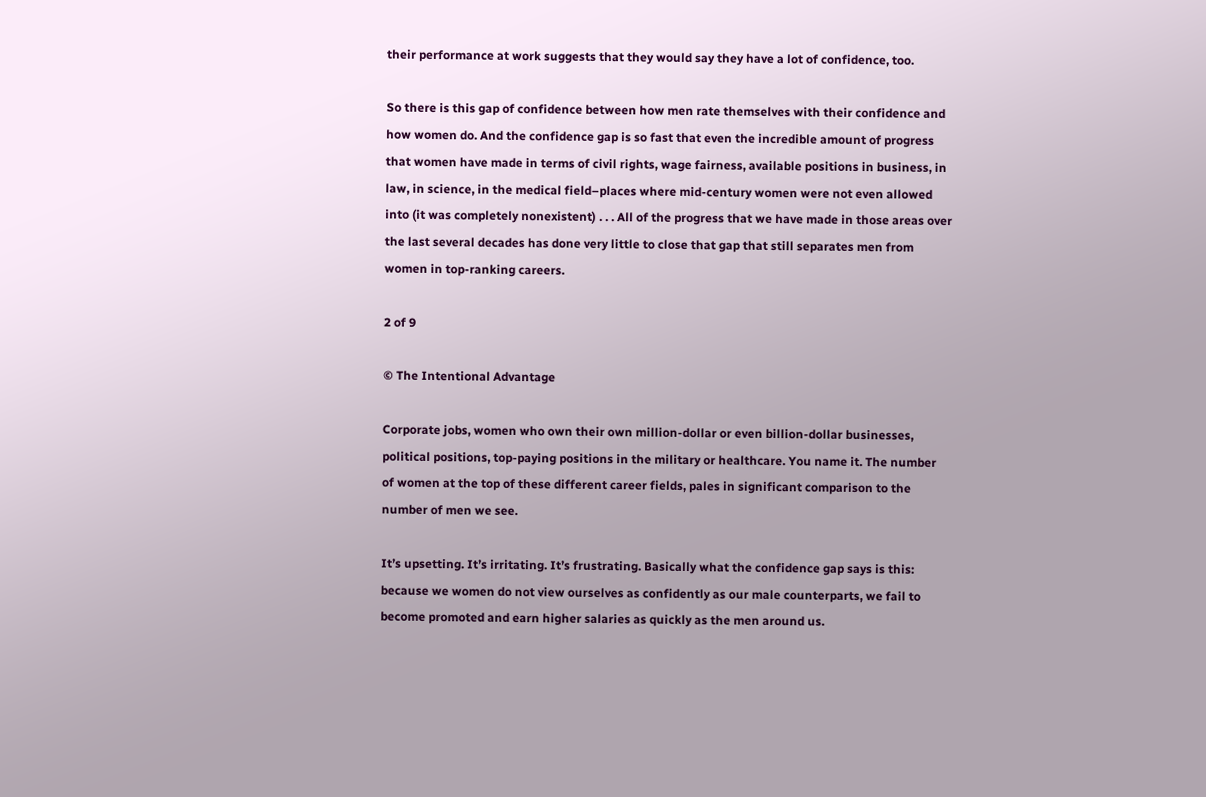their performance at work suggests that they would say they have a lot of confidence, too.

So there is this gap of confidence between how men rate themselves with their confidence and how women do. And the confidence gap is so fast that even the incredible amount of progress that women have made in terms of civil rights, wage fairness, available positions in business, in law, in science, in the medical field–places where mid-century women were not even allowed into (it was completely nonexistent) . . . All of the progress that we have made in those areas over the last several decades has done very little to close that gap that still separates men from women in top-ranking careers.

2 of 9

© The Intentional Advantage

Corporate jobs, women who own their own million-dollar or even billion-dollar businesses, political positions, top-paying positions in the military or healthcare. You name it. The number of women at the top of these different career fields, pales in significant comparison to the number of men we see.

It’s upsetting. It’s irritating. It’s frustrating. Basically what the confidence gap says is this: because we women do not view ourselves as confidently as our male counterparts, we fail to become promoted and earn higher salaries as quickly as the men around us.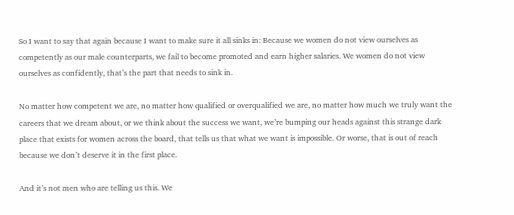So I want to say that again because I want to make sure it all sinks in: Because we women do not view ourselves as competently as our male counterparts, we fail to become promoted and earn higher salaries. We women do not view ourselves as confidently, that’s the part that needs to sink in.

No matter how competent we are, no matter how qualified or overqualified we are, no matter how much we truly want the careers that we dream about, or we think about the success we want, we’re bumping our heads against this strange dark place that exists for women across the board, that tells us that what we want is impossible. Or worse, that is out of reach because we don’t deserve it in the first place.

And it’s not men who are telling us this. We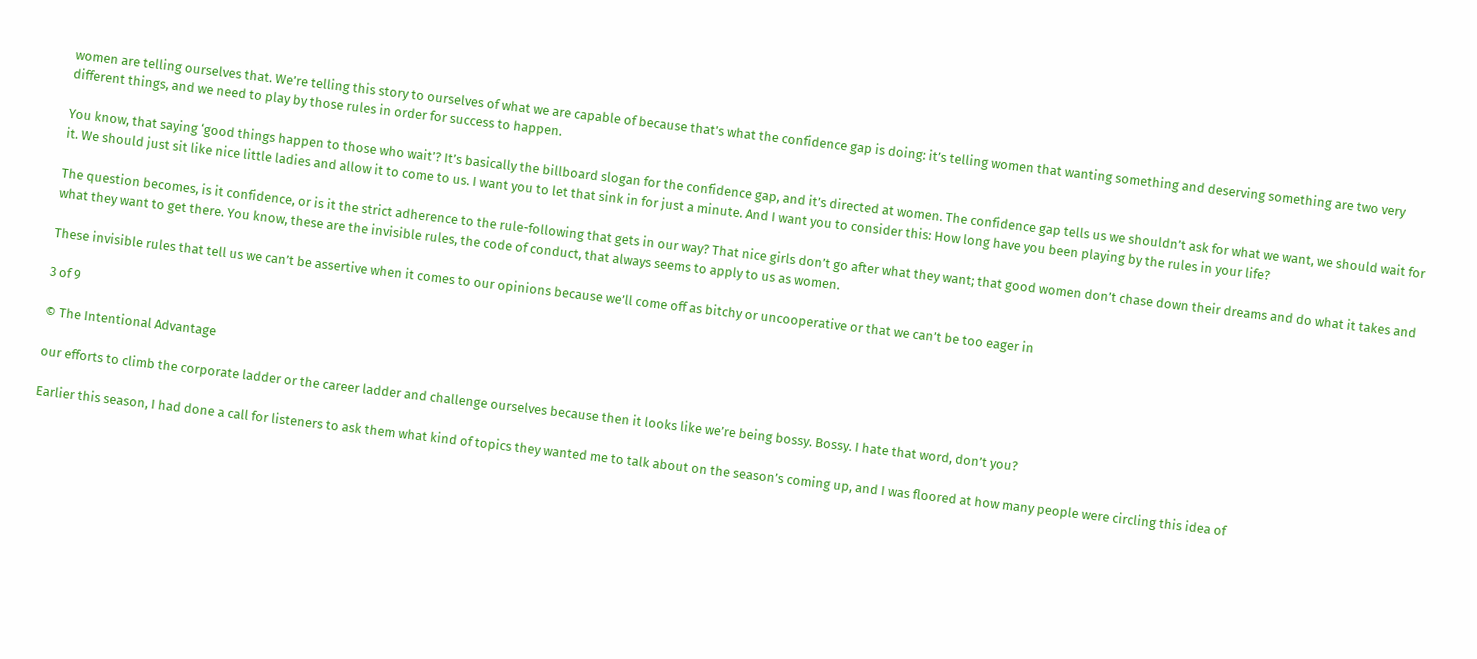women are telling ourselves that. We’re telling this story to ourselves of what we are capable of because that’s what the confidence gap is doing: it’s telling women that wanting something and deserving something are two very different things, and we need to play by those rules in order for success to happen.

You know, that saying ‘good things happen to those who wait’? It’s basically the billboard slogan for the confidence gap, and it’s directed at women. The confidence gap tells us we shouldn’t ask for what we want, we should wait for it. We should just sit like nice little ladies and allow it to come to us. I want you to let that sink in for just a minute. And I want you to consider this: How long have you been playing by the rules in your life?

The question becomes, is it confidence, or is it the strict adherence to the rule-following that gets in our way? That nice girls don’t go after what they want; that good women don’t chase down their dreams and do what it takes and what they want to get there. You know, these are the invisible rules, the code of conduct, that always seems to apply to us as women.

These invisible rules that tell us we can’t be assertive when it comes to our opinions because we’ll come off as bitchy or uncooperative or that we can’t be too eager in

3 of 9

© The Intentional Advantage

our efforts to climb the corporate ladder or the career ladder and challenge ourselves because then it looks like we’re being bossy. Bossy. I hate that word, don’t you?

Earlier this season, I had done a call for listeners to ask them what kind of topics they wanted me to talk about on the season’s coming up, and I was floored at how many people were circling this idea of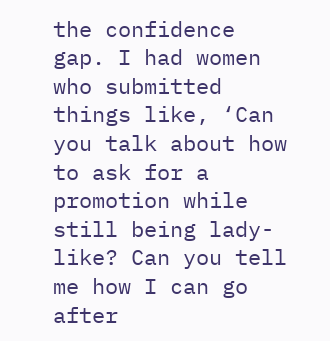the confidence gap. I had women who submitted things like, ‘Can you talk about how to ask for a promotion while still being lady-like? Can you tell me how I can go after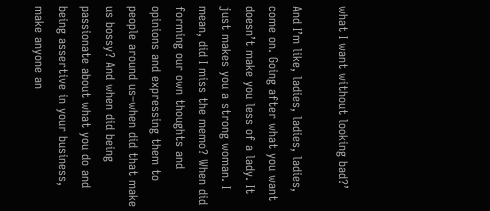what I want without looking bad?’

And I’m like, ladies, ladies, ladies, come on. Going after what you want doesn’t make you less of a lady. It just makes you a strong woman. I mean, did I miss the memo? When did forming our own thoughts and opinions and expressing them to people around us–when did that make us bossy? And when did being passionate about what you do and being assertive in your business, make anyone an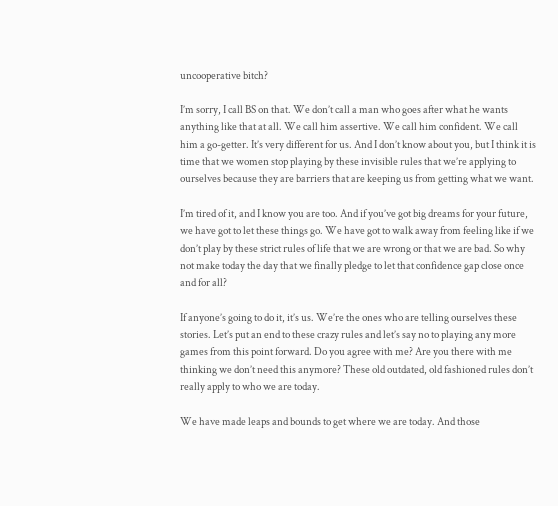uncooperative bitch?

I’m sorry, I call BS on that. We don’t call a man who goes after what he wants anything like that at all. We call him assertive. We call him confident. We call him a go-getter. It’s very different for us. And I don’t know about you, but I think it is time that we women stop playing by these invisible rules that we’re applying to ourselves because they are barriers that are keeping us from getting what we want.

I’m tired of it, and I know you are too. And if you’ve got big dreams for your future, we have got to let these things go. We have got to walk away from feeling like if we don’t play by these strict rules of life that we are wrong or that we are bad. So why not make today the day that we finally pledge to let that confidence gap close once and for all?

If anyone’s going to do it, it’s us. We’re the ones who are telling ourselves these stories. Let’s put an end to these crazy rules and let’s say no to playing any more games from this point forward. Do you agree with me? Are you there with me thinking we don’t need this anymore? These old outdated, old fashioned rules don’t really apply to who we are today.

We have made leaps and bounds to get where we are today. And those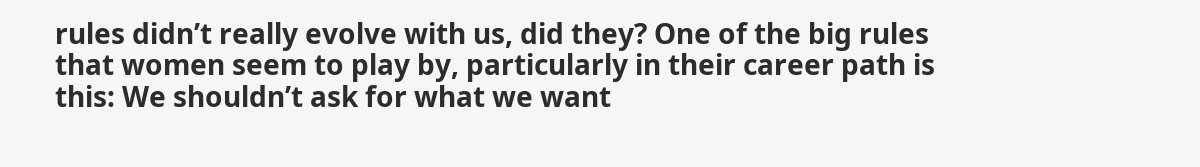rules didn’t really evolve with us, did they? One of the big rules that women seem to play by, particularly in their career path is this: We shouldn’t ask for what we want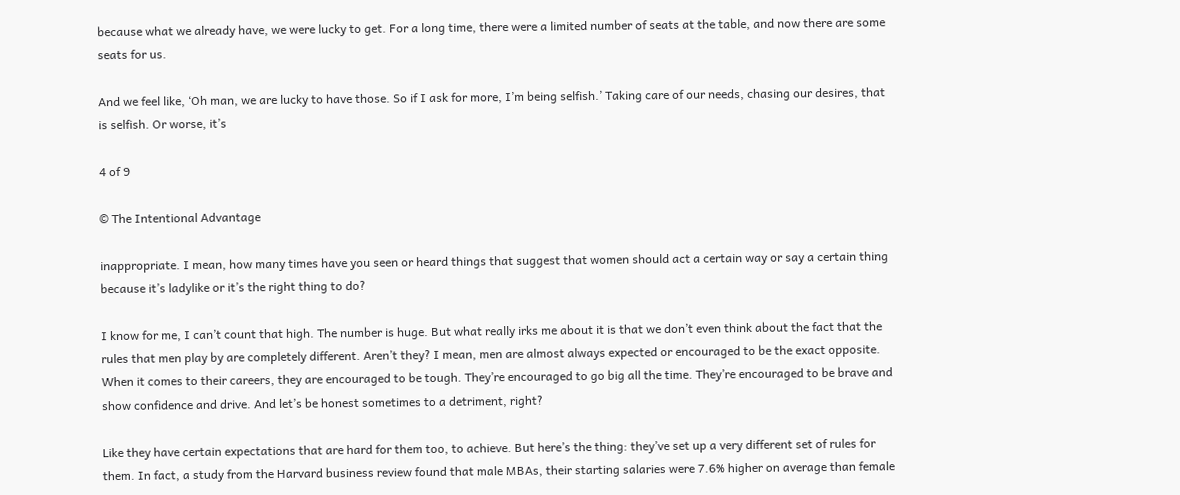because what we already have, we were lucky to get. For a long time, there were a limited number of seats at the table, and now there are some seats for us.

And we feel like, ‘Oh man, we are lucky to have those. So if I ask for more, I’m being selfish.’ Taking care of our needs, chasing our desires, that is selfish. Or worse, it’s

4 of 9

© The Intentional Advantage

inappropriate. I mean, how many times have you seen or heard things that suggest that women should act a certain way or say a certain thing because it’s ladylike or it’s the right thing to do?

I know for me, I can’t count that high. The number is huge. But what really irks me about it is that we don’t even think about the fact that the rules that men play by are completely different. Aren’t they? I mean, men are almost always expected or encouraged to be the exact opposite. When it comes to their careers, they are encouraged to be tough. They’re encouraged to go big all the time. They’re encouraged to be brave and show confidence and drive. And let’s be honest sometimes to a detriment, right?

Like they have certain expectations that are hard for them too, to achieve. But here’s the thing: they’ve set up a very different set of rules for them. In fact, a study from the Harvard business review found that male MBAs, their starting salaries were 7.6% higher on average than female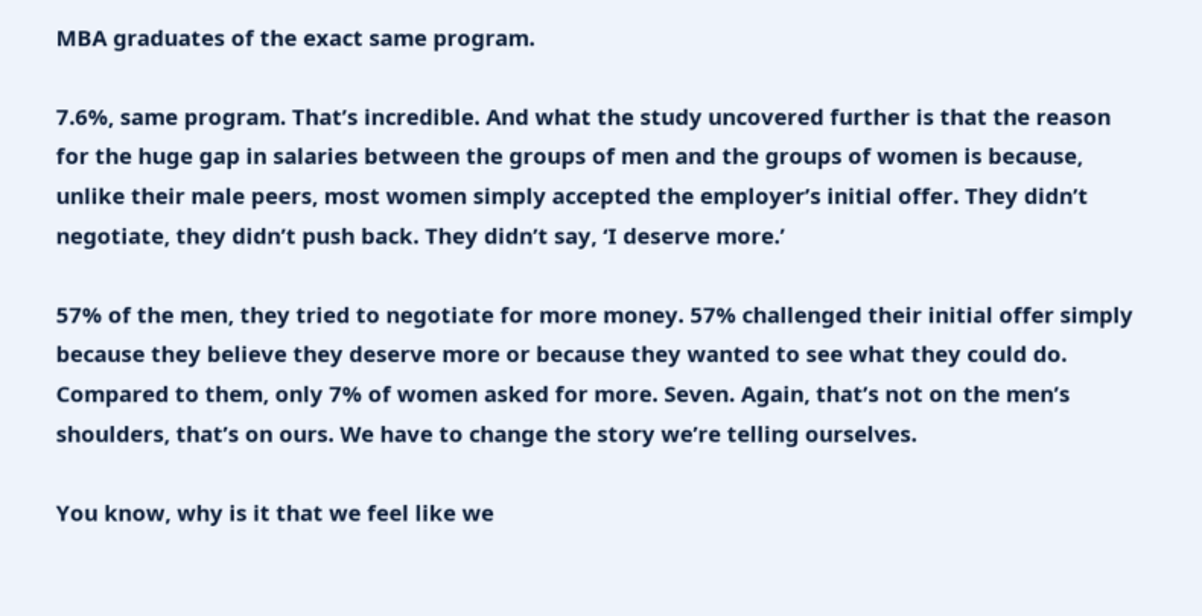MBA graduates of the exact same program.

7.6%, same program. That’s incredible. And what the study uncovered further is that the reason for the huge gap in salaries between the groups of men and the groups of women is because, unlike their male peers, most women simply accepted the employer’s initial offer. They didn’t negotiate, they didn’t push back. They didn’t say, ‘I deserve more.’

57% of the men, they tried to negotiate for more money. 57% challenged their initial offer simply because they believe they deserve more or because they wanted to see what they could do. Compared to them, only 7% of women asked for more. Seven. Again, that’s not on the men’s shoulders, that’s on ours. We have to change the story we’re telling ourselves.

You know, why is it that we feel like we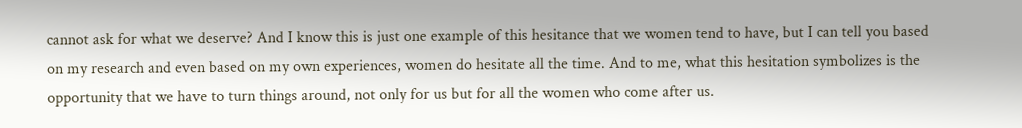cannot ask for what we deserve? And I know this is just one example of this hesitance that we women tend to have, but I can tell you based on my research and even based on my own experiences, women do hesitate all the time. And to me, what this hesitation symbolizes is the opportunity that we have to turn things around, not only for us but for all the women who come after us.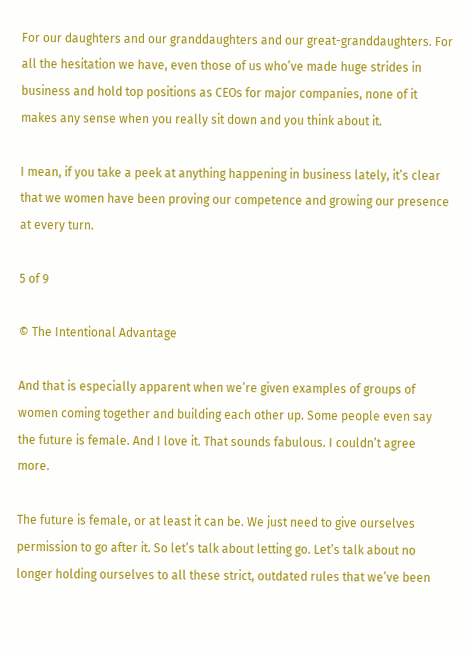For our daughters and our granddaughters and our great-granddaughters. For all the hesitation we have, even those of us who’ve made huge strides in business and hold top positions as CEOs for major companies, none of it makes any sense when you really sit down and you think about it.

I mean, if you take a peek at anything happening in business lately, it’s clear that we women have been proving our competence and growing our presence at every turn.

5 of 9

© The Intentional Advantage

And that is especially apparent when we’re given examples of groups of women coming together and building each other up. Some people even say the future is female. And I love it. That sounds fabulous. I couldn’t agree more.

The future is female, or at least it can be. We just need to give ourselves permission to go after it. So let’s talk about letting go. Let’s talk about no longer holding ourselves to all these strict, outdated rules that we’ve been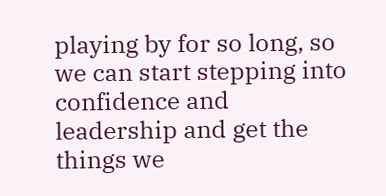playing by for so long, so we can start stepping into confidence and leadership and get the things we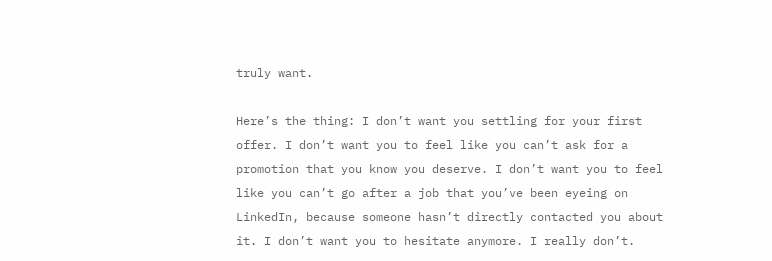truly want.

Here’s the thing: I don’t want you settling for your first offer. I don’t want you to feel like you can’t ask for a promotion that you know you deserve. I don’t want you to feel like you can’t go after a job that you’ve been eyeing on LinkedIn, because someone hasn’t directly contacted you about it. I don’t want you to hesitate anymore. I really don’t.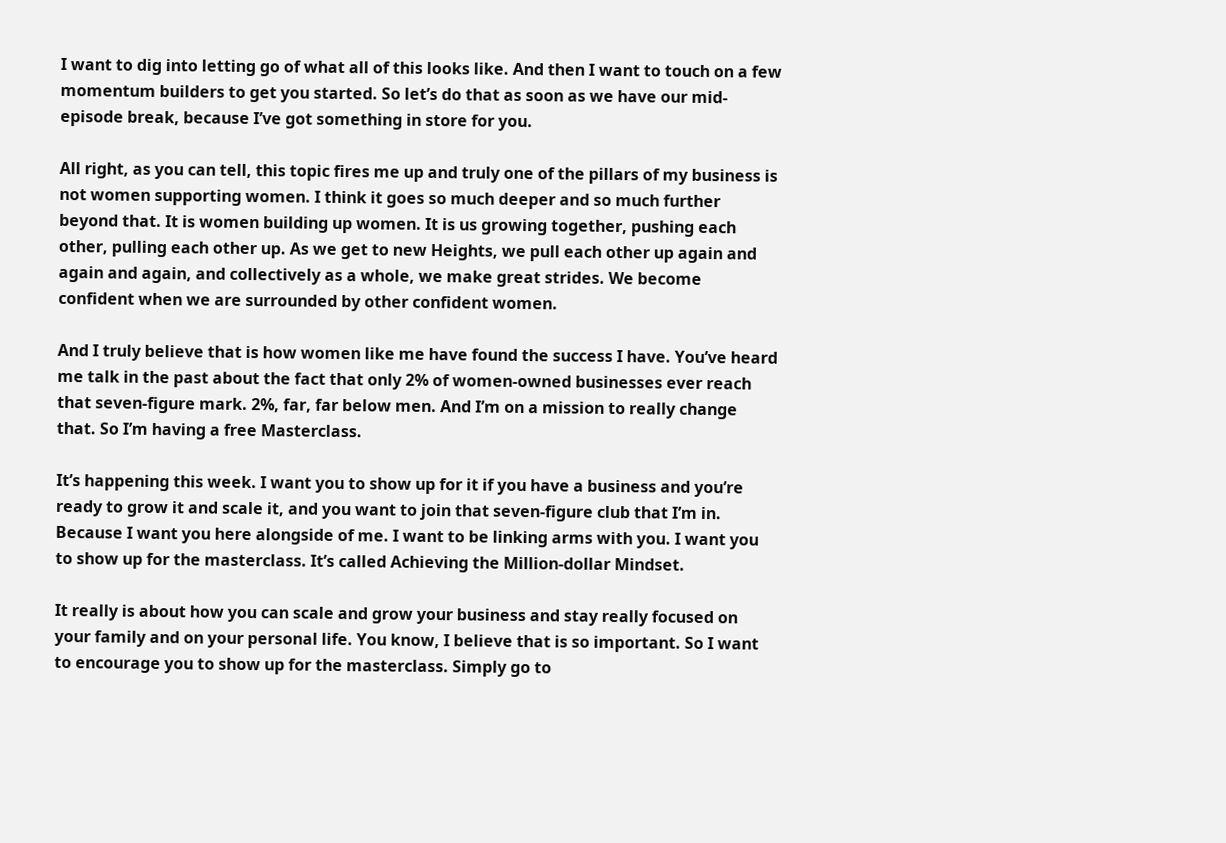I want to dig into letting go of what all of this looks like. And then I want to touch on a few momentum builders to get you started. So let’s do that as soon as we have our mid-episode break, because I’ve got something in store for you.

All right, as you can tell, this topic fires me up and truly one of the pillars of my business is not women supporting women. I think it goes so much deeper and so much further beyond that. It is women building up women. It is us growing together, pushing each other, pulling each other up. As we get to new Heights, we pull each other up again and again and again, and collectively as a whole, we make great strides. We become confident when we are surrounded by other confident women.

And I truly believe that is how women like me have found the success I have. You’ve heard me talk in the past about the fact that only 2% of women-owned businesses ever reach that seven-figure mark. 2%, far, far below men. And I’m on a mission to really change that. So I’m having a free Masterclass.

It’s happening this week. I want you to show up for it if you have a business and you’re ready to grow it and scale it, and you want to join that seven-figure club that I’m in. Because I want you here alongside of me. I want to be linking arms with you. I want you to show up for the masterclass. It’s called Achieving the Million-dollar Mindset.

It really is about how you can scale and grow your business and stay really focused on your family and on your personal life. You know, I believe that is so important. So I want to encourage you to show up for the masterclass. Simply go to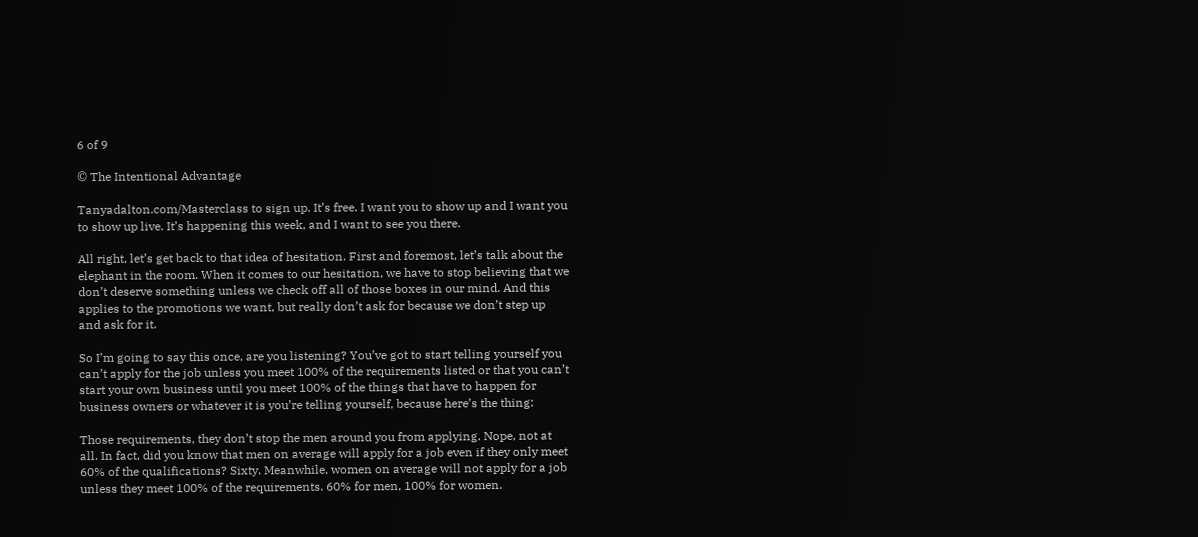6 of 9

© The Intentional Advantage

Tanyadalton.com/Masterclass to sign up. It’s free. I want you to show up and I want you to show up live. It’s happening this week, and I want to see you there.

All right, let’s get back to that idea of hesitation. First and foremost, let’s talk about the elephant in the room. When it comes to our hesitation, we have to stop believing that we don’t deserve something unless we check off all of those boxes in our mind. And this applies to the promotions we want, but really don’t ask for because we don’t step up and ask for it.

So I’m going to say this once, are you listening? You’ve got to start telling yourself you can’t apply for the job unless you meet 100% of the requirements listed or that you can’t start your own business until you meet 100% of the things that have to happen for business owners or whatever it is you’re telling yourself, because here’s the thing:

Those requirements, they don’t stop the men around you from applying. Nope, not at all. In fact, did you know that men on average will apply for a job even if they only meet 60% of the qualifications? Sixty. Meanwhile, women on average will not apply for a job unless they meet 100% of the requirements. 60% for men, 100% for women.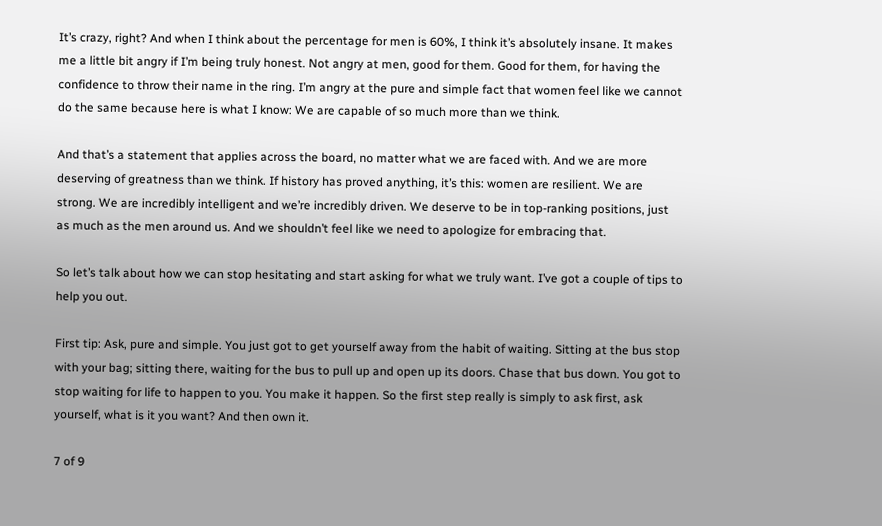It’s crazy, right? And when I think about the percentage for men is 60%, I think it’s absolutely insane. It makes me a little bit angry if I’m being truly honest. Not angry at men, good for them. Good for them, for having the confidence to throw their name in the ring. I’m angry at the pure and simple fact that women feel like we cannot do the same because here is what I know: We are capable of so much more than we think.

And that’s a statement that applies across the board, no matter what we are faced with. And we are more deserving of greatness than we think. If history has proved anything, it’s this: women are resilient. We are strong. We are incredibly intelligent and we’re incredibly driven. We deserve to be in top-ranking positions, just as much as the men around us. And we shouldn’t feel like we need to apologize for embracing that.

So let’s talk about how we can stop hesitating and start asking for what we truly want. I’ve got a couple of tips to help you out.

First tip: Ask, pure and simple. You just got to get yourself away from the habit of waiting. Sitting at the bus stop with your bag; sitting there, waiting for the bus to pull up and open up its doors. Chase that bus down. You got to stop waiting for life to happen to you. You make it happen. So the first step really is simply to ask first, ask yourself, what is it you want? And then own it.

7 of 9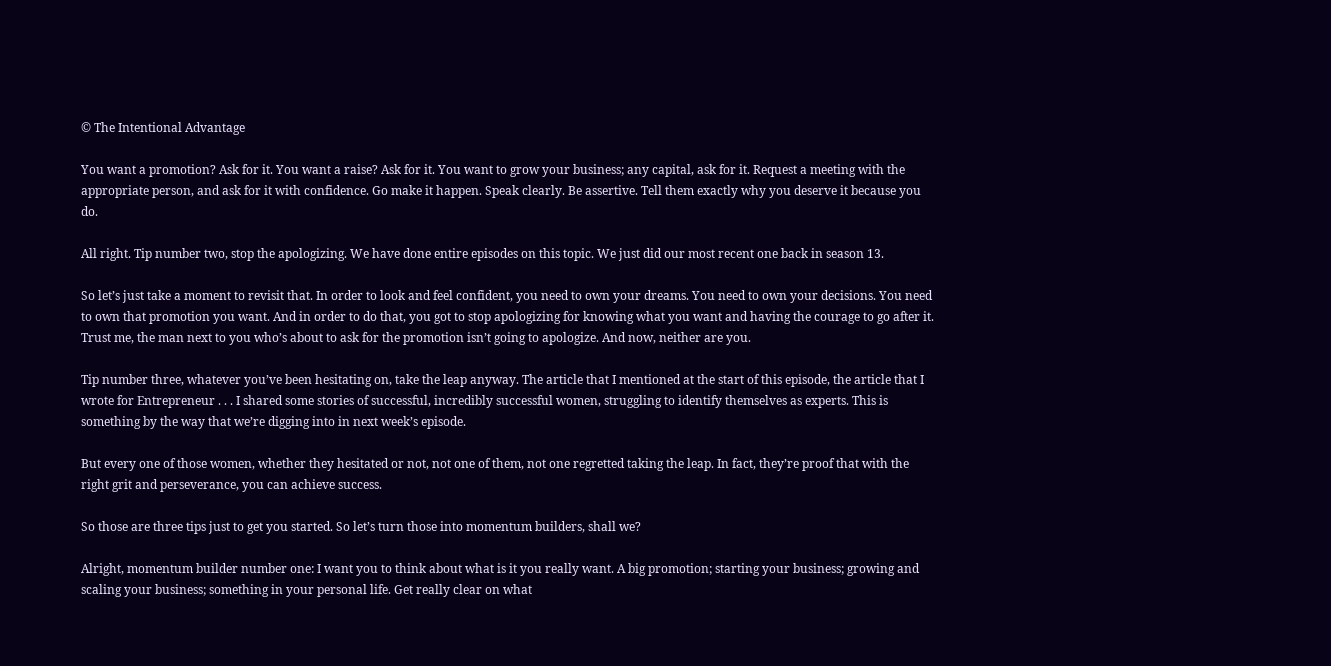© The Intentional Advantage

You want a promotion? Ask for it. You want a raise? Ask for it. You want to grow your business; any capital, ask for it. Request a meeting with the appropriate person, and ask for it with confidence. Go make it happen. Speak clearly. Be assertive. Tell them exactly why you deserve it because you do.

All right. Tip number two, stop the apologizing. We have done entire episodes on this topic. We just did our most recent one back in season 13.

So let’s just take a moment to revisit that. In order to look and feel confident, you need to own your dreams. You need to own your decisions. You need to own that promotion you want. And in order to do that, you got to stop apologizing for knowing what you want and having the courage to go after it. Trust me, the man next to you who’s about to ask for the promotion isn’t going to apologize. And now, neither are you.

Tip number three, whatever you’ve been hesitating on, take the leap anyway. The article that I mentioned at the start of this episode, the article that I wrote for Entrepreneur . . . I shared some stories of successful, incredibly successful women, struggling to identify themselves as experts. This is something by the way that we’re digging into in next week’s episode.

But every one of those women, whether they hesitated or not, not one of them, not one regretted taking the leap. In fact, they’re proof that with the right grit and perseverance, you can achieve success.

So those are three tips just to get you started. So let’s turn those into momentum builders, shall we?

Alright, momentum builder number one: I want you to think about what is it you really want. A big promotion; starting your business; growing and scaling your business; something in your personal life. Get really clear on what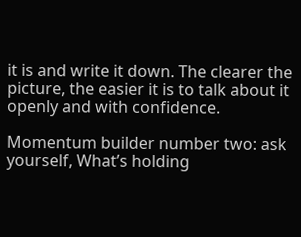it is and write it down. The clearer the picture, the easier it is to talk about it openly and with confidence.

Momentum builder number two: ask yourself, What’s holding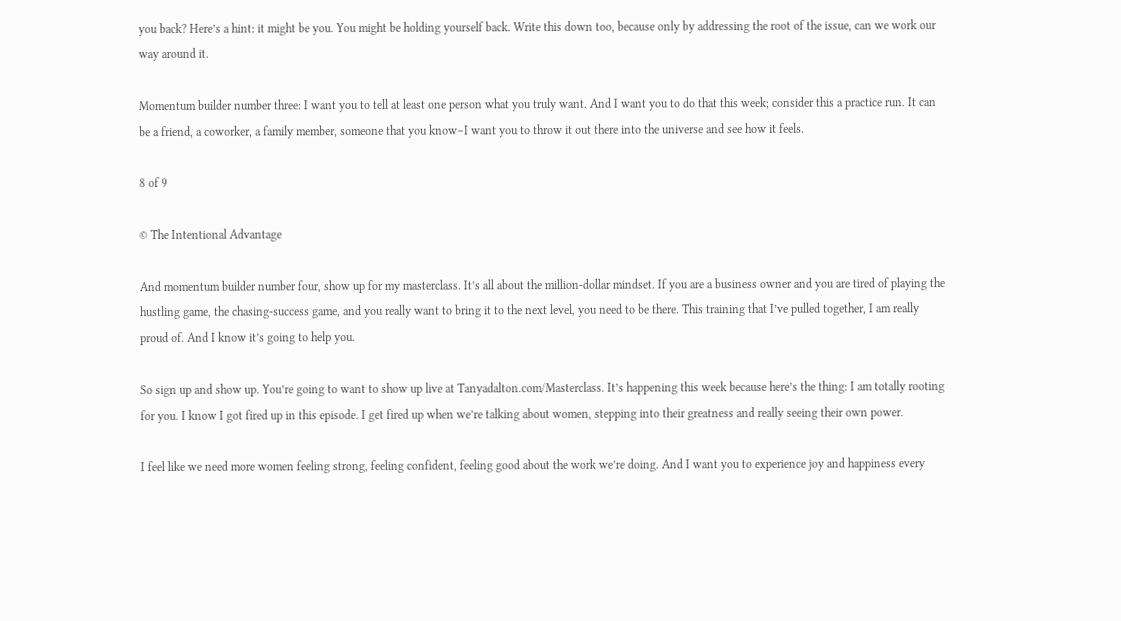you back? Here’s a hint: it might be you. You might be holding yourself back. Write this down too, because only by addressing the root of the issue, can we work our way around it.

Momentum builder number three: I want you to tell at least one person what you truly want. And I want you to do that this week; consider this a practice run. It can be a friend, a coworker, a family member, someone that you know–I want you to throw it out there into the universe and see how it feels.

8 of 9

© The Intentional Advantage

And momentum builder number four, show up for my masterclass. It’s all about the million-dollar mindset. If you are a business owner and you are tired of playing the hustling game, the chasing-success game, and you really want to bring it to the next level, you need to be there. This training that I’ve pulled together, I am really proud of. And I know it’s going to help you.

So sign up and show up. You’re going to want to show up live at Tanyadalton.com/Masterclass. It’s happening this week because here’s the thing: I am totally rooting for you. I know I got fired up in this episode. I get fired up when we’re talking about women, stepping into their greatness and really seeing their own power.

I feel like we need more women feeling strong, feeling confident, feeling good about the work we’re doing. And I want you to experience joy and happiness every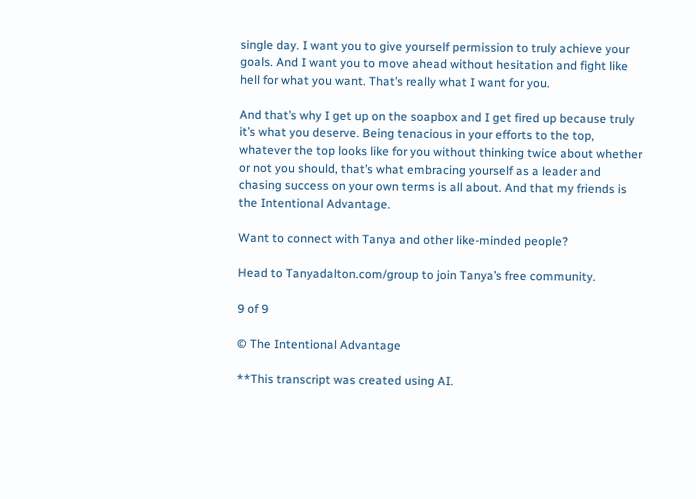single day. I want you to give yourself permission to truly achieve your goals. And I want you to move ahead without hesitation and fight like hell for what you want. That’s really what I want for you.

And that’s why I get up on the soapbox and I get fired up because truly it’s what you deserve. Being tenacious in your efforts to the top, whatever the top looks like for you without thinking twice about whether or not you should, that’s what embracing yourself as a leader and chasing success on your own terms is all about. And that my friends is the Intentional Advantage.

Want to connect with Tanya and other like-minded people?

Head to Tanyadalton.com/group to join Tanya’s free community.

9 of 9

© The Intentional Advantage

**This transcript was created using AI.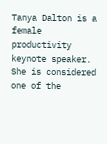Tanya Dalton is a female productivity keynote speaker. She is considered one of the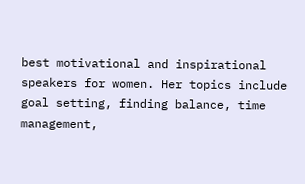best motivational and inspirational speakers for women. Her topics include goal setting, finding balance, time management,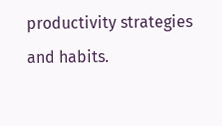productivity strategies and habits.